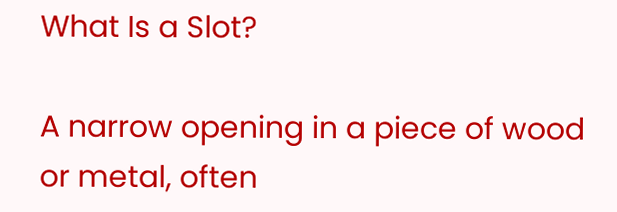What Is a Slot?

A narrow opening in a piece of wood or metal, often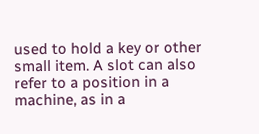used to hold a key or other small item. A slot can also refer to a position in a machine, as in a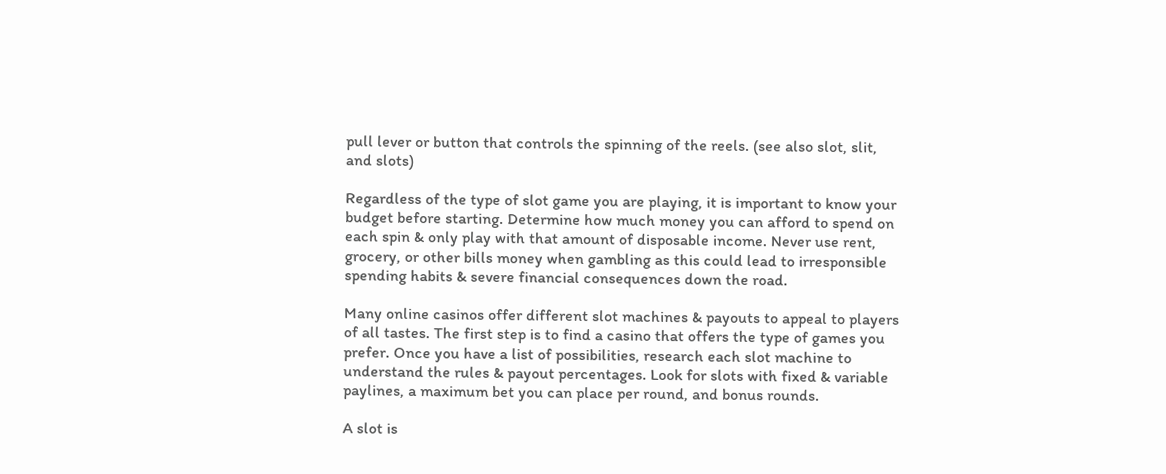pull lever or button that controls the spinning of the reels. (see also slot, slit, and slots)

Regardless of the type of slot game you are playing, it is important to know your budget before starting. Determine how much money you can afford to spend on each spin & only play with that amount of disposable income. Never use rent, grocery, or other bills money when gambling as this could lead to irresponsible spending habits & severe financial consequences down the road.

Many online casinos offer different slot machines & payouts to appeal to players of all tastes. The first step is to find a casino that offers the type of games you prefer. Once you have a list of possibilities, research each slot machine to understand the rules & payout percentages. Look for slots with fixed & variable paylines, a maximum bet you can place per round, and bonus rounds.

A slot is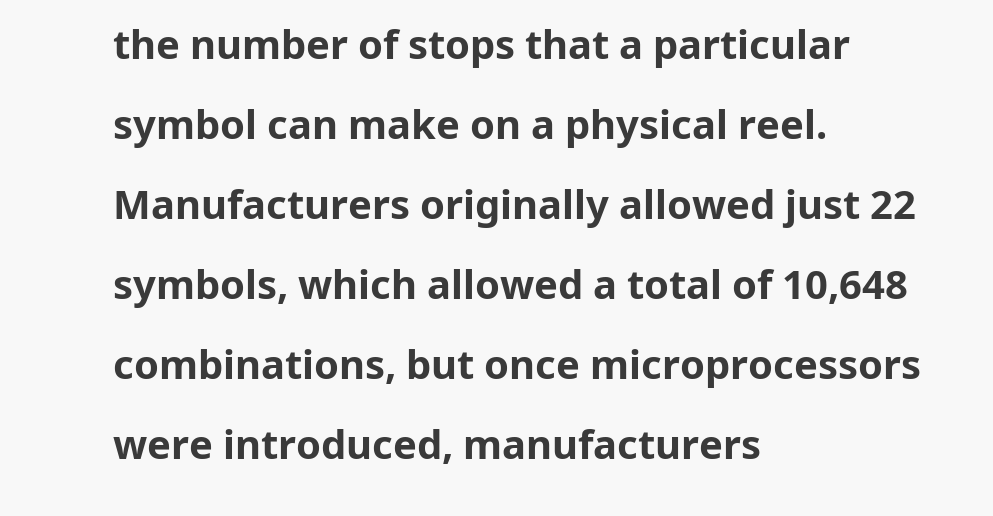the number of stops that a particular symbol can make on a physical reel. Manufacturers originally allowed just 22 symbols, which allowed a total of 10,648 combinations, but once microprocessors were introduced, manufacturers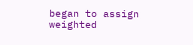began to assign weighted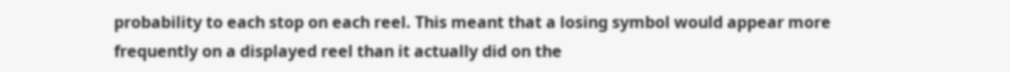probability to each stop on each reel. This meant that a losing symbol would appear more frequently on a displayed reel than it actually did on the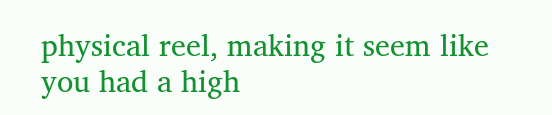physical reel, making it seem like you had a high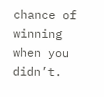chance of winning when you didn’t.